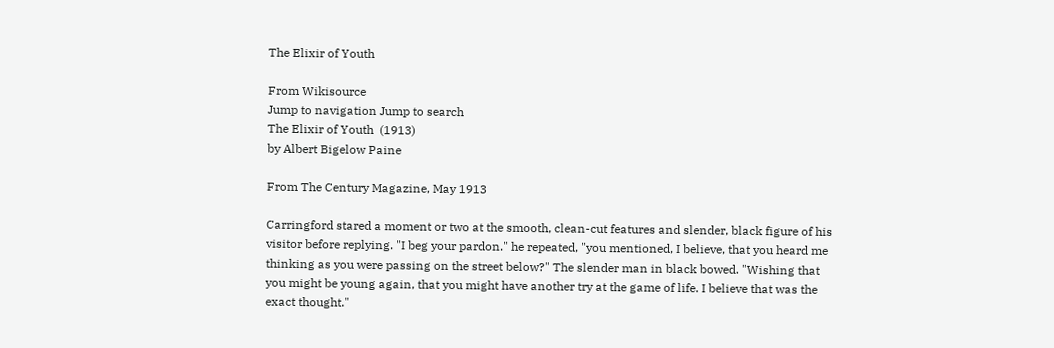The Elixir of Youth

From Wikisource
Jump to navigation Jump to search
The Elixir of Youth  (1913)
by Albert Bigelow Paine

From The Century Magazine, May 1913

Carringford stared a moment or two at the smooth, clean-cut features and slender, black figure of his visitor before replying. "I beg your pardon." he repeated, "you mentioned, I believe, that you heard me thinking as you were passing on the street below?" The slender man in black bowed. "Wishing that you might be young again, that you might have another try at the game of life. I believe that was the exact thought."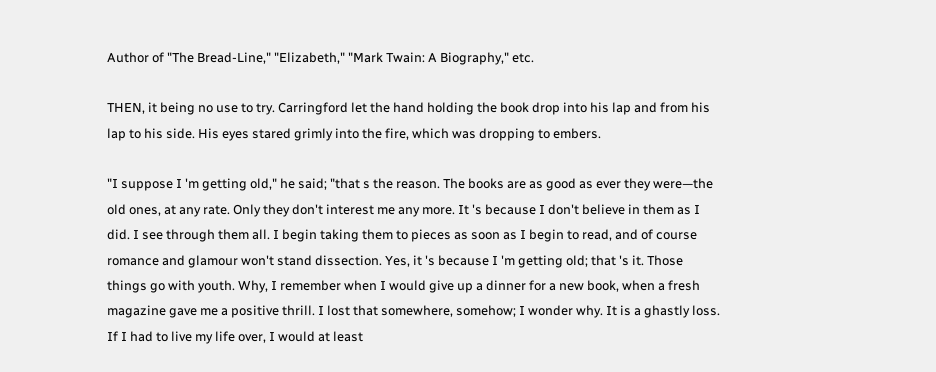Author of "The Bread-Line," "Elizabeth," "Mark Twain: A Biography," etc.

THEN, it being no use to try. Carringford let the hand holding the book drop into his lap and from his lap to his side. His eyes stared grimly into the fire, which was dropping to embers.

"I suppose I 'm getting old," he said; "that s the reason. The books are as good as ever they were—the old ones, at any rate. Only they don't interest me any more. It 's because I don't believe in them as I did. I see through them all. I begin taking them to pieces as soon as I begin to read, and of course romance and glamour won't stand dissection. Yes, it 's because I 'm getting old; that 's it. Those things go with youth. Why, I remember when I would give up a dinner for a new book, when a fresh magazine gave me a positive thrill. I lost that somewhere, somehow; I wonder why. It is a ghastly loss. If I had to live my life over, I would at least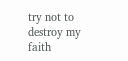try not to destroy my faith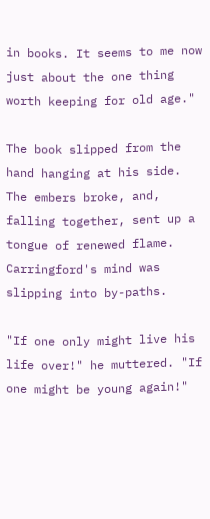in books. It seems to me now just about the one thing worth keeping for old age."

The book slipped from the hand hanging at his side. The embers broke, and, falling together, sent up a tongue of renewed flame. Carringford's mind was slipping into by-paths.

"If one only might live his life over!" he muttered. "If one might be young again!"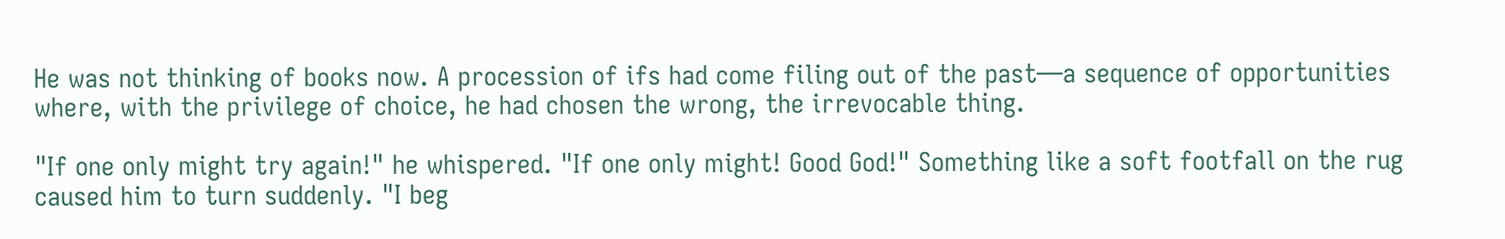He was not thinking of books now. A procession of ifs had come filing out of the past—a sequence of opportunities where, with the privilege of choice, he had chosen the wrong, the irrevocable thing.

"If one only might try again!" he whispered. "If one only might! Good God!" Something like a soft footfall on the rug caused him to turn suddenly. "I beg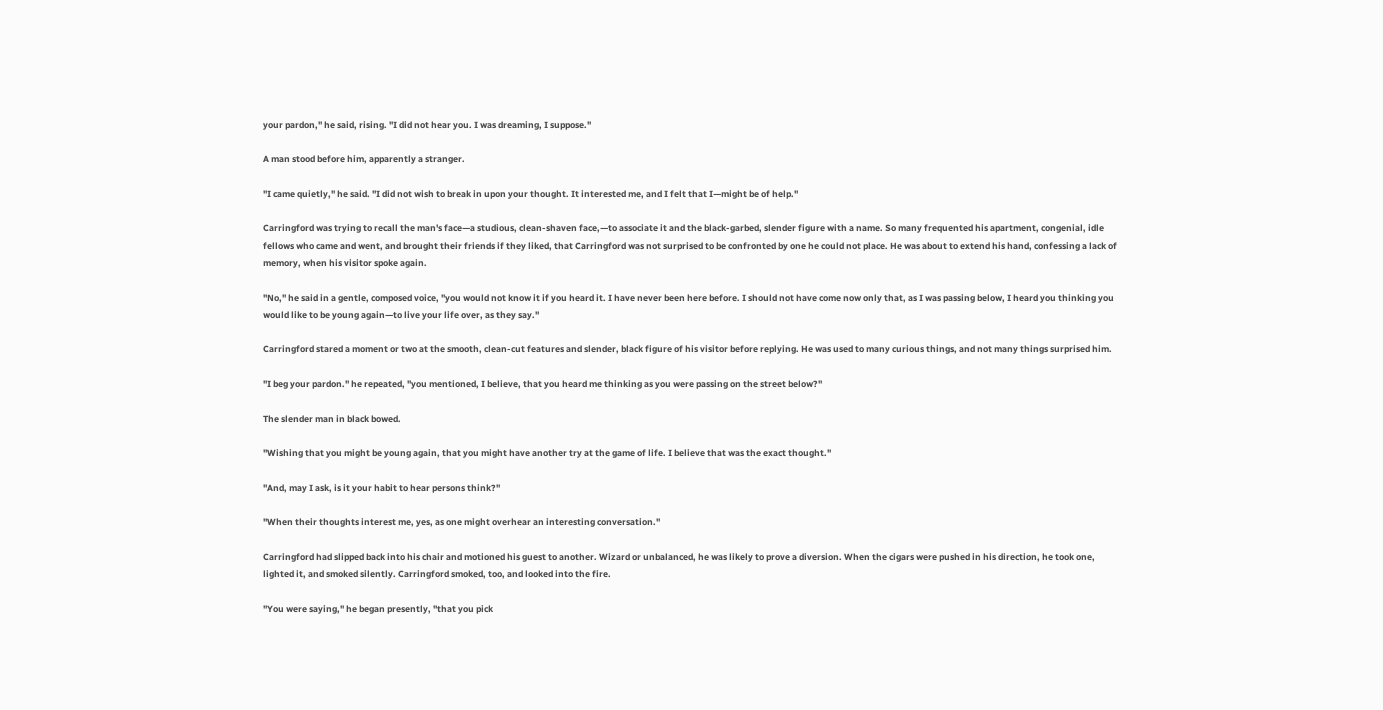your pardon," he said, rising. "I did not hear you. I was dreaming, I suppose."

A man stood before him, apparently a stranger.

"I came quietly," he said. "I did not wish to break in upon your thought. It interested me, and I felt that I—might be of help."

Carringford was trying to recall the man's face—a studious, clean-shaven face,—to associate it and the black-garbed, slender figure with a name. So many frequented his apartment, congenial, idle fellows who came and went, and brought their friends if they liked, that Carringford was not surprised to be confronted by one he could not place. He was about to extend his hand, confessing a lack of memory, when his visitor spoke again.

"No," he said in a gentle, composed voice, "you would not know it if you heard it. I have never been here before. I should not have come now only that, as I was passing below, I heard you thinking you would like to be young again—to live your life over, as they say."

Carringford stared a moment or two at the smooth, clean-cut features and slender, black figure of his visitor before replying. He was used to many curious things, and not many things surprised him.

"I beg your pardon." he repeated, "you mentioned, I believe, that you heard me thinking as you were passing on the street below?"

The slender man in black bowed.

"Wishing that you might be young again, that you might have another try at the game of life. I believe that was the exact thought."

"And, may I ask, is it your habit to hear persons think?"

"When their thoughts interest me, yes, as one might overhear an interesting conversation."

Carringford had slipped back into his chair and motioned his guest to another. Wizard or unbalanced, he was likely to prove a diversion. When the cigars were pushed in his direction, he took one, lighted it, and smoked silently. Carringford smoked, too, and looked into the fire.

"You were saying," he began presently, "that you pick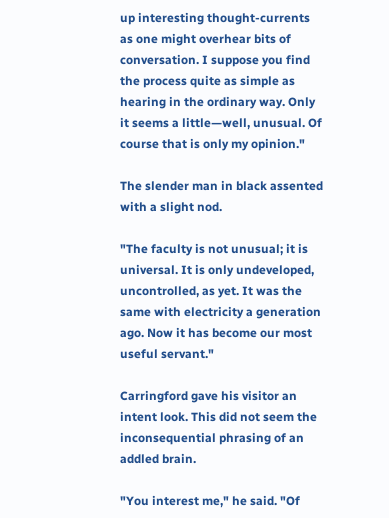up interesting thought-currents as one might overhear bits of conversation. I suppose you find the process quite as simple as hearing in the ordinary way. Only it seems a little—well, unusual. Of course that is only my opinion."

The slender man in black assented with a slight nod.

"The faculty is not unusual; it is universal. It is only undeveloped, uncontrolled, as yet. It was the same with electricity a generation ago. Now it has become our most useful servant."

Carringford gave his visitor an intent look. This did not seem the inconsequential phrasing of an addled brain.

"You interest me," he said. "Of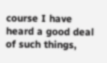course I have heard a good deal of such things,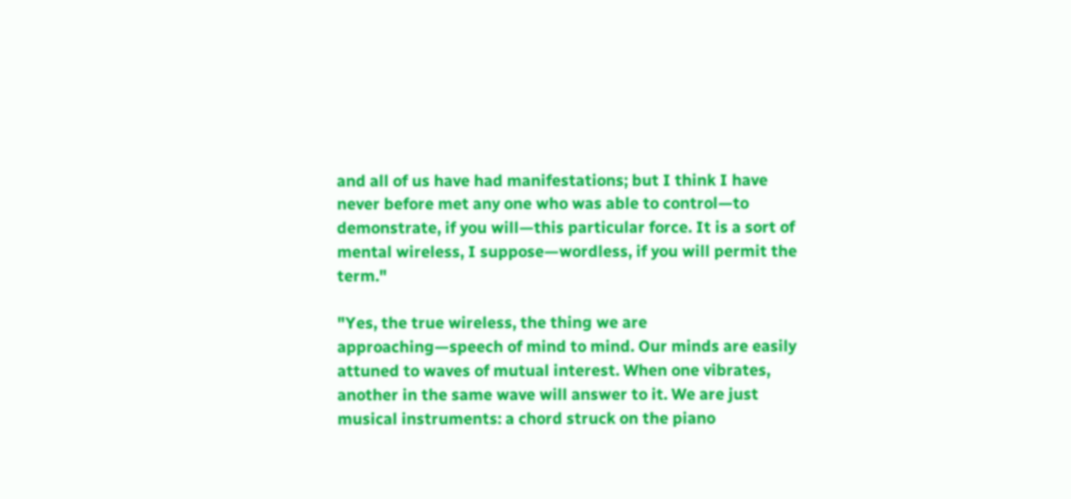and all of us have had manifestations; but I think I have never before met any one who was able to control—to demonstrate, if you will—this particular force. It is a sort of mental wireless, I suppose—wordless, if you will permit the term."

"Yes, the true wireless, the thing we are approaching—speech of mind to mind. Our minds are easily attuned to waves of mutual interest. When one vibrates, another in the same wave will answer to it. We are just musical instruments: a chord struck on the piano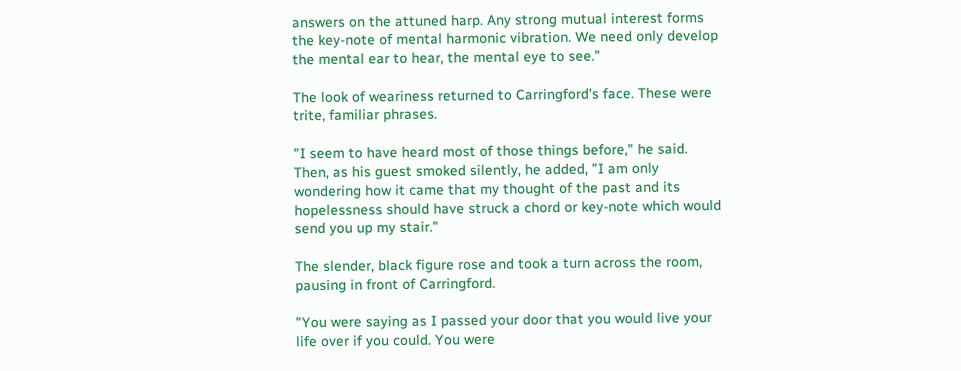answers on the attuned harp. Any strong mutual interest forms the key-note of mental harmonic vibration. We need only develop the mental ear to hear, the mental eye to see."

The look of weariness returned to Carringford's face. These were trite, familiar phrases.

"I seem to have heard most of those things before," he said. Then, as his guest smoked silently, he added, "I am only wondering how it came that my thought of the past and its hopelessness should have struck a chord or key-note which would send you up my stair."

The slender, black figure rose and took a turn across the room, pausing in front of Carringford.

"You were saying as I passed your door that you would live your life over if you could. You were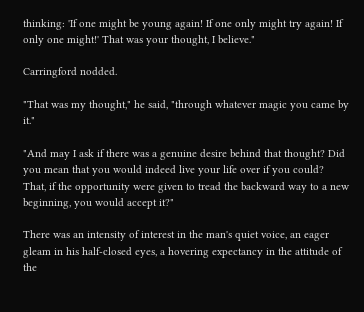thinking: 'If one might be young again! If one only might try again! If only one might!' That was your thought, I believe."

Carringford nodded.

"That was my thought," he said, "through whatever magic you came by it."

"And may I ask if there was a genuine desire behind that thought? Did you mean that you would indeed live your life over if you could? That, if the opportunity were given to tread the backward way to a new beginning, you would accept it?"

There was an intensity of interest in the man's quiet voice, an eager gleam in his half-closed eyes, a hovering expectancy in the attitude of the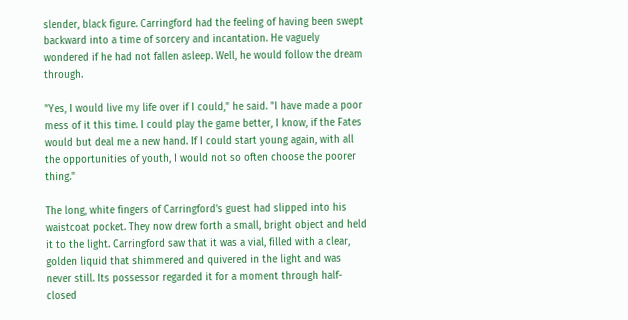slender, black figure. Carringford had the feeling of having been swept backward into a time of sorcery and incantation. He vaguely wondered if he had not fallen asleep. Well, he would follow the dream through.

"Yes, I would live my life over if I could," he said. "I have made a poor mess of it this time. I could play the game better, I know, if the Fates would but deal me a new hand. If I could start young again, with all the opportunities of youth, I would not so often choose the poorer thing."

The long, white fingers of Carringford's guest had slipped into his waistcoat pocket. They now drew forth a small, bright object and held it to the light. Carringford saw that it was a vial, filled with a clear, golden liquid that shimmered and quivered in the light and was never still. Its possessor regarded it for a moment through half-closed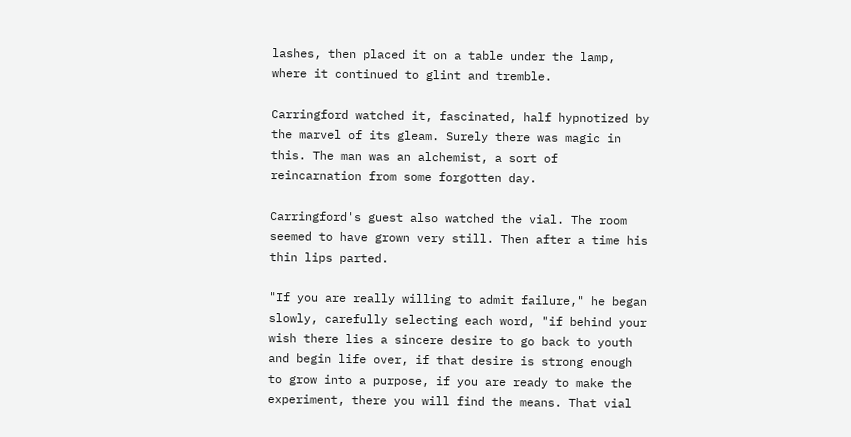lashes, then placed it on a table under the lamp, where it continued to glint and tremble.

Carringford watched it, fascinated, half hypnotized by the marvel of its gleam. Surely there was magic in this. The man was an alchemist, a sort of reincarnation from some forgotten day.

Carringford's guest also watched the vial. The room seemed to have grown very still. Then after a time his thin lips parted.

"If you are really willing to admit failure," he began slowly, carefully selecting each word, "if behind your wish there lies a sincere desire to go back to youth and begin life over, if that desire is strong enough to grow into a purpose, if you are ready to make the experiment, there you will find the means. That vial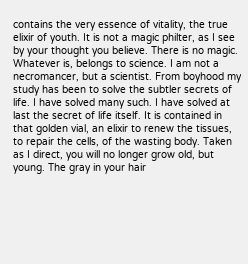contains the very essence of vitality, the true elixir of youth. It is not a magic philter, as I see by your thought you believe. There is no magic. Whatever is, belongs to science. I am not a necromancer, but a scientist. From boyhood my study has been to solve the subtler secrets of life. I have solved many such. I have solved at last the secret of life itself. It is contained in that golden vial, an elixir to renew the tissues, to repair the cells, of the wasting body. Taken as I direct, you will no longer grow old, but young. The gray in your hair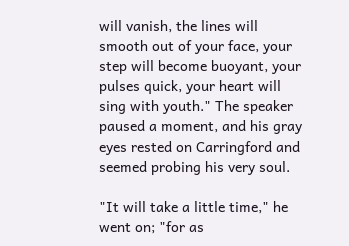will vanish, the lines will smooth out of your face, your step will become buoyant, your pulses quick, your heart will sing with youth." The speaker paused a moment, and his gray eyes rested on Carringford and seemed probing his very soul.

"It will take a little time," he went on; "for as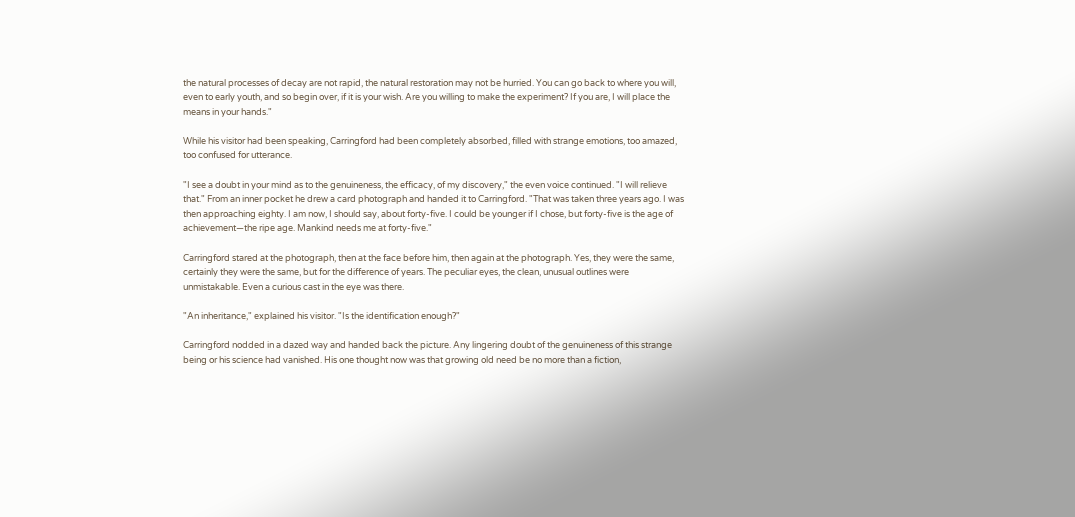the natural processes of decay are not rapid, the natural restoration may not be hurried. You can go back to where you will, even to early youth, and so begin over, if it is your wish. Are you willing to make the experiment? If you are, I will place the means in your hands."

While his visitor had been speaking, Carringford had been completely absorbed, filled with strange emotions, too amazed, too confused for utterance.

"I see a doubt in your mind as to the genuineness, the efficacy, of my discovery," the even voice continued. "I will relieve that." From an inner pocket he drew a card photograph and handed it to Carringford. "That was taken three years ago. I was then approaching eighty. I am now, I should say, about forty-five. I could be younger if I chose, but forty-five is the age of achievement—the ripe age. Mankind needs me at forty-five."

Carringford stared at the photograph, then at the face before him, then again at the photograph. Yes, they were the same, certainly they were the same, but for the difference of years. The peculiar eyes, the clean, unusual outlines were unmistakable. Even a curious cast in the eye was there.

"An inheritance," explained his visitor. "Is the identification enough?"

Carringford nodded in a dazed way and handed back the picture. Any lingering doubt of the genuineness of this strange being or his science had vanished. His one thought now was that growing old need be no more than a fiction,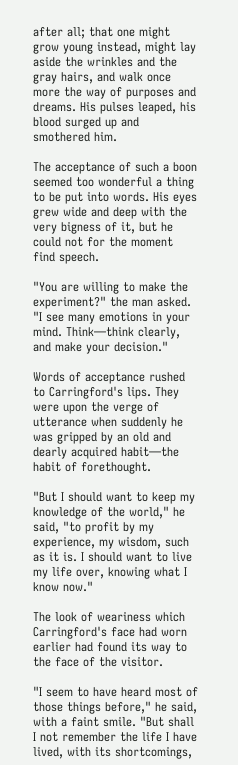after all; that one might grow young instead, might lay aside the wrinkles and the gray hairs, and walk once more the way of purposes and dreams. His pulses leaped, his blood surged up and smothered him.

The acceptance of such a boon seemed too wonderful a thing to be put into words. His eyes grew wide and deep with the very bigness of it, but he could not for the moment find speech.

"You are willing to make the experiment?" the man asked. "I see many emotions in your mind. Think—think clearly, and make your decision."

Words of acceptance rushed to Carringford's lips. They were upon the verge of utterance when suddenly he was gripped by an old and dearly acquired habit—the habit of forethought.

"But I should want to keep my knowledge of the world," he said, "to profit by my experience, my wisdom, such as it is. I should want to live my life over, knowing what I know now."

The look of weariness which Carringford's face had worn earlier had found its way to the face of the visitor.

"I seem to have heard most of those things before," he said, with a faint smile. "But shall I not remember the life I have lived, with its shortcomings,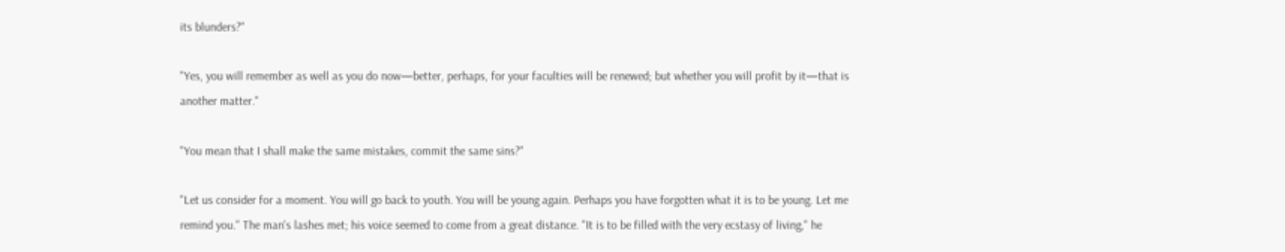its blunders?"

"Yes, you will remember as well as you do now—better, perhaps, for your faculties will be renewed; but whether you will profit by it—that is another matter."

"You mean that I shall make the same mistakes, commit the same sins?"

"Let us consider for a moment. You will go back to youth. You will be young again. Perhaps you have forgotten what it is to be young. Let me remind you." The man's lashes met; his voice seemed to come from a great distance. "It is to be filled with the very ecstasy of living," he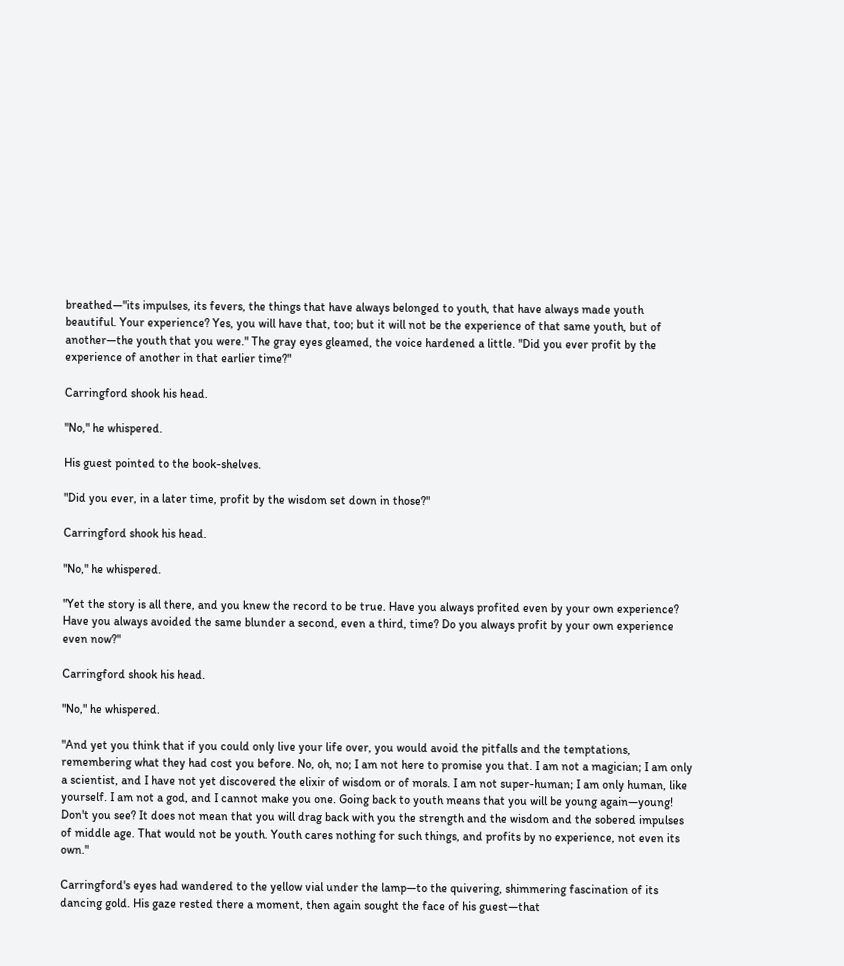breathed—"its impulses, its fevers, the things that have always belonged to youth, that have always made youth beautiful. Your experience? Yes, you will have that, too; but it will not be the experience of that same youth, but of another—the youth that you were." The gray eyes gleamed, the voice hardened a little. "Did you ever profit by the experience of another in that earlier time?"

Carringford shook his head.

"No," he whispered.

His guest pointed to the book-shelves.

"Did you ever, in a later time, profit by the wisdom set down in those?"

Carringford shook his head.

"No," he whispered.

"Yet the story is all there, and you knew the record to be true. Have you always profited even by your own experience? Have you always avoided the same blunder a second, even a third, time? Do you always profit by your own experience even now?"

Carringford shook his head.

"No," he whispered.

"And yet you think that if you could only live your life over, you would avoid the pitfalls and the temptations, remembering what they had cost you before. No, oh, no; I am not here to promise you that. I am not a magician; I am only a scientist, and I have not yet discovered the elixir of wisdom or of morals. I am not super-human; I am only human, like yourself. I am not a god, and I cannot make you one. Going back to youth means that you will be young again—young! Don't you see? It does not mean that you will drag back with you the strength and the wisdom and the sobered impulses of middle age. That would not be youth. Youth cares nothing for such things, and profits by no experience, not even its own."

Carringford's eyes had wandered to the yellow vial under the lamp—to the quivering, shimmering fascination of its dancing gold. His gaze rested there a moment, then again sought the face of his guest—that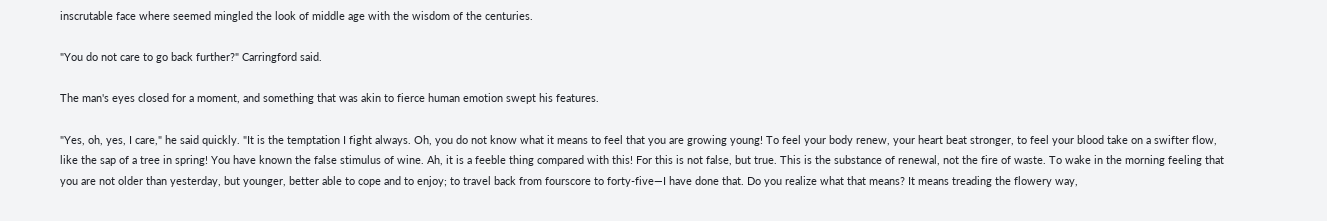inscrutable face where seemed mingled the look of middle age with the wisdom of the centuries.

"You do not care to go back further?" Carringford said.

The man's eyes closed for a moment, and something that was akin to fierce human emotion swept his features.

"Yes, oh, yes, I care," he said quickly. "It is the temptation I fight always. Oh, you do not know what it means to feel that you are growing young! To feel your body renew, your heart beat stronger, to feel your blood take on a swifter flow, like the sap of a tree in spring! You have known the false stimulus of wine. Ah, it is a feeble thing compared with this! For this is not false, but true. This is the substance of renewal, not the fire of waste. To wake in the morning feeling that you are not older than yesterday, but younger, better able to cope and to enjoy; to travel back from fourscore to forty-five—I have done that. Do you realize what that means? It means treading the flowery way,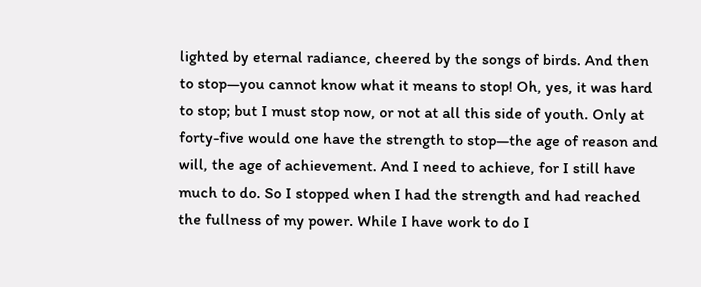lighted by eternal radiance, cheered by the songs of birds. And then to stop—you cannot know what it means to stop! Oh, yes, it was hard to stop; but I must stop now, or not at all this side of youth. Only at forty-five would one have the strength to stop—the age of reason and will, the age of achievement. And I need to achieve, for I still have much to do. So I stopped when I had the strength and had reached the fullness of my power. While I have work to do I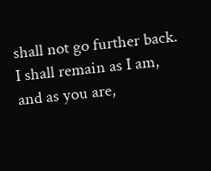shall not go further back. I shall remain as I am, and as you are,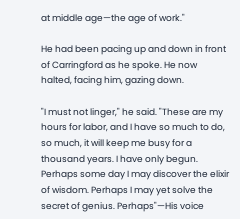at middle age—the age of work."

He had been pacing up and down in front of Carringford as he spoke. He now halted, facing him, gazing down.

"I must not linger," he said. "These are my hours for labor, and I have so much to do, so much, it will keep me busy for a thousand years. I have only begun. Perhaps some day I may discover the elixir of wisdom. Perhaps I may yet solve the secret of genius. Perhaps"—His voice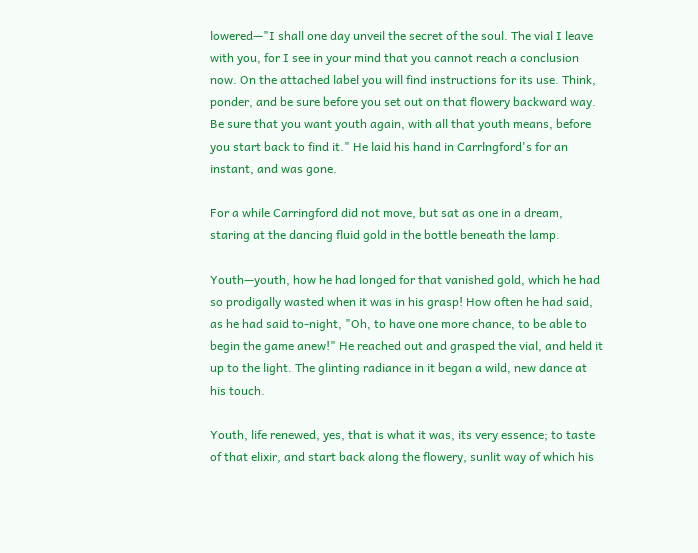lowered—"I shall one day unveil the secret of the soul. The vial I leave with you, for I see in your mind that you cannot reach a conclusion now. On the attached label you will find instructions for its use. Think, ponder, and be sure before you set out on that flowery backward way. Be sure that you want youth again, with all that youth means, before you start back to find it." He laid his hand in Carrlngford's for an instant, and was gone.

For a while Carringford did not move, but sat as one in a dream, staring at the dancing fluid gold in the bottle beneath the lamp.

Youth—youth, how he had longed for that vanished gold, which he had so prodigally wasted when it was in his grasp! How often he had said, as he had said to-night, "Oh, to have one more chance, to be able to begin the game anew!" He reached out and grasped the vial, and held it up to the light. The glinting radiance in it began a wild, new dance at his touch.

Youth, life renewed, yes, that is what it was, its very essence; to taste of that elixir, and start back along the flowery, sunlit way of which his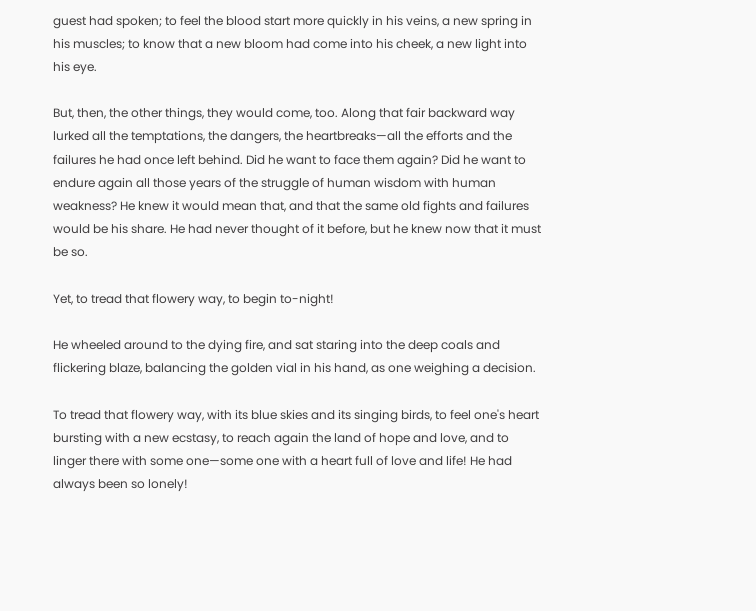guest had spoken; to feel the blood start more quickly in his veins, a new spring in his muscles; to know that a new bloom had come into his cheek, a new light into his eye.

But, then, the other things, they would come, too. Along that fair backward way lurked all the temptations, the dangers, the heartbreaks—all the efforts and the failures he had once left behind. Did he want to face them again? Did he want to endure again all those years of the struggle of human wisdom with human weakness? He knew it would mean that, and that the same old fights and failures would be his share. He had never thought of it before, but he knew now that it must be so.

Yet, to tread that flowery way, to begin to-night!

He wheeled around to the dying fire, and sat staring into the deep coals and flickering blaze, balancing the golden vial in his hand, as one weighing a decision.

To tread that flowery way, with its blue skies and its singing birds, to feel one's heart bursting with a new ecstasy, to reach again the land of hope and love, and to linger there with some one—some one with a heart full of love and life! He had always been so lonely!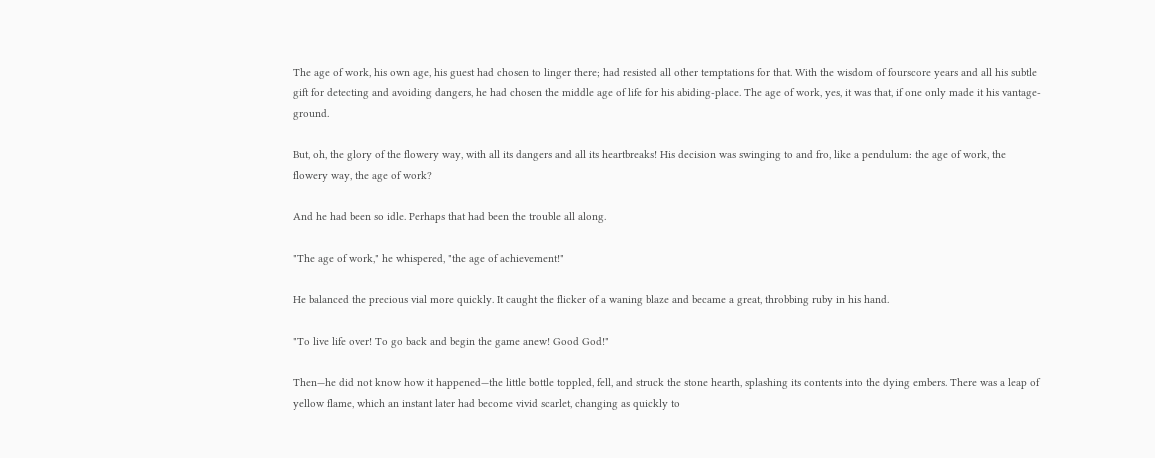The age of work, his own age, his guest had chosen to linger there; had resisted all other temptations for that. With the wisdom of fourscore years and all his subtle gift for detecting and avoiding dangers, he had chosen the middle age of life for his abiding-place. The age of work, yes, it was that, if one only made it his vantage-ground.

But, oh, the glory of the flowery way, with all its dangers and all its heartbreaks! His decision was swinging to and fro, like a pendulum: the age of work, the flowery way, the age of work?

And he had been so idle. Perhaps that had been the trouble all along.

"The age of work," he whispered, "the age of achievement!"

He balanced the precious vial more quickly. It caught the flicker of a waning blaze and became a great, throbbing ruby in his hand.

"To live life over! To go back and begin the game anew! Good God!"

Then—he did not know how it happened—the little bottle toppled, fell, and struck the stone hearth, splashing its contents into the dying embers. There was a leap of yellow flame, which an instant later had become vivid scarlet, changing as quickly to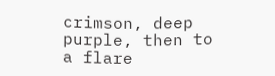crimson, deep purple, then to a flare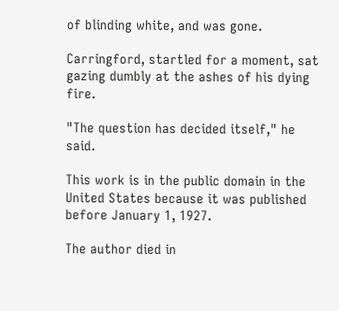of blinding white, and was gone.

Carringford, startled for a moment, sat gazing dumbly at the ashes of his dying fire.

"The question has decided itself," he said.

This work is in the public domain in the United States because it was published before January 1, 1927.

The author died in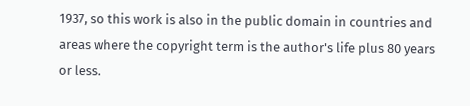1937, so this work is also in the public domain in countries and areas where the copyright term is the author's life plus 80 years or less.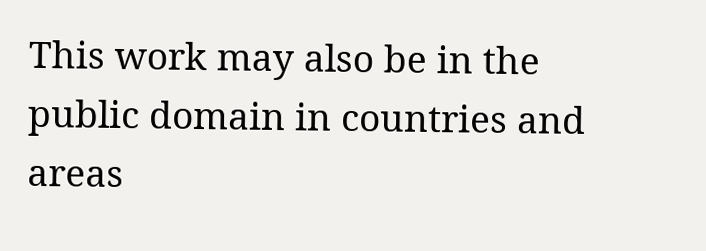This work may also be in the public domain in countries and areas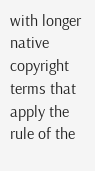with longer native copyright terms that apply the rule of the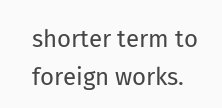shorter term to foreign works.